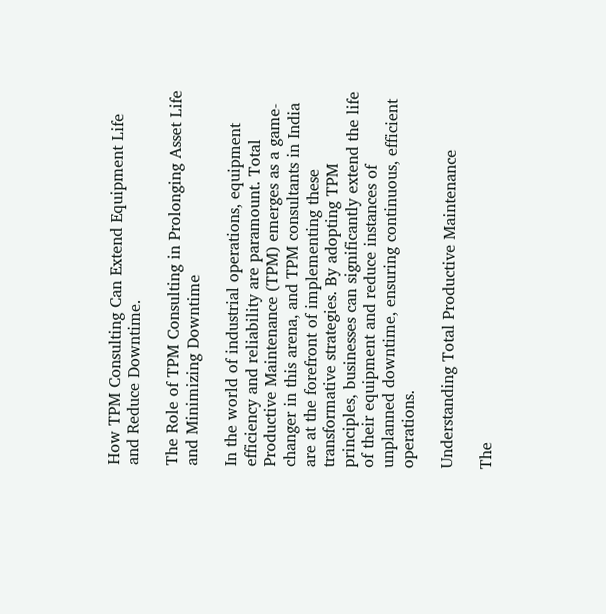How TPM Consulting Can Extend Equipment Life and Reduce Downtime.

The Role of TPM Consulting in Prolonging Asset Life and Minimizing Downtime

In the world of industrial operations, equipment efficiency and reliability are paramount. Total Productive Maintenance (TPM) emerges as a game-changer in this arena, and TPM consultants in India are at the forefront of implementing these transformative strategies. By adopting TPM principles, businesses can significantly extend the life of their equipment and reduce instances of unplanned downtime, ensuring continuous, efficient operations.

Understanding Total Productive Maintenance

The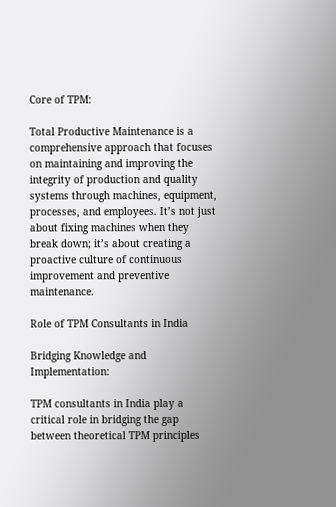Core of TPM:

Total Productive Maintenance is a comprehensive approach that focuses on maintaining and improving the integrity of production and quality systems through machines, equipment, processes, and employees. It’s not just about fixing machines when they break down; it’s about creating a proactive culture of continuous improvement and preventive maintenance.

Role of TPM Consultants in India

Bridging Knowledge and Implementation:

TPM consultants in India play a critical role in bridging the gap between theoretical TPM principles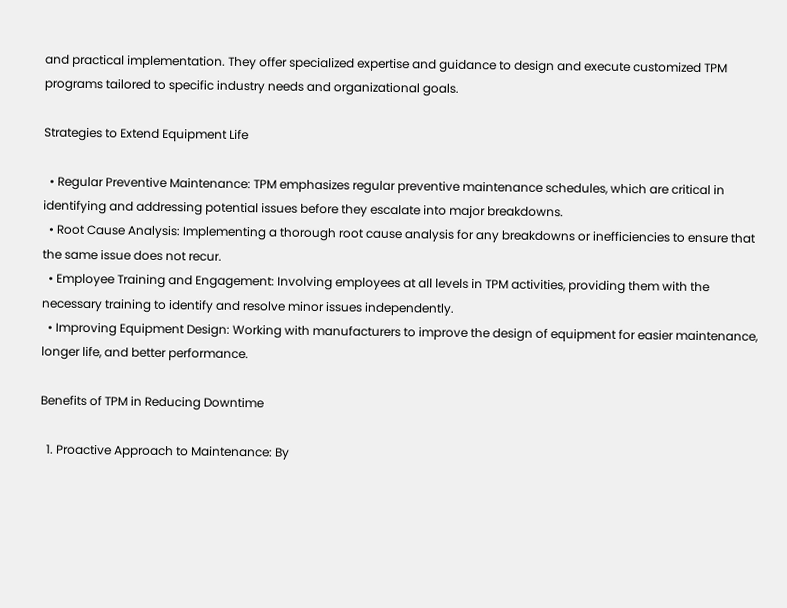and practical implementation. They offer specialized expertise and guidance to design and execute customized TPM programs tailored to specific industry needs and organizational goals.

Strategies to Extend Equipment Life

  • Regular Preventive Maintenance: TPM emphasizes regular preventive maintenance schedules, which are critical in identifying and addressing potential issues before they escalate into major breakdowns.
  • Root Cause Analysis: Implementing a thorough root cause analysis for any breakdowns or inefficiencies to ensure that the same issue does not recur.
  • Employee Training and Engagement: Involving employees at all levels in TPM activities, providing them with the necessary training to identify and resolve minor issues independently.
  • Improving Equipment Design: Working with manufacturers to improve the design of equipment for easier maintenance, longer life, and better performance.

Benefits of TPM in Reducing Downtime

  1. Proactive Approach to Maintenance: By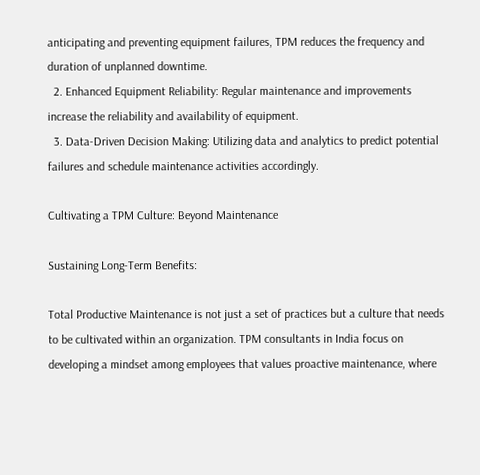anticipating and preventing equipment failures, TPM reduces the frequency and duration of unplanned downtime.
  2. Enhanced Equipment Reliability: Regular maintenance and improvements increase the reliability and availability of equipment.
  3. Data-Driven Decision Making: Utilizing data and analytics to predict potential failures and schedule maintenance activities accordingly.

Cultivating a TPM Culture: Beyond Maintenance

Sustaining Long-Term Benefits:

Total Productive Maintenance is not just a set of practices but a culture that needs to be cultivated within an organization. TPM consultants in India focus on developing a mindset among employees that values proactive maintenance, where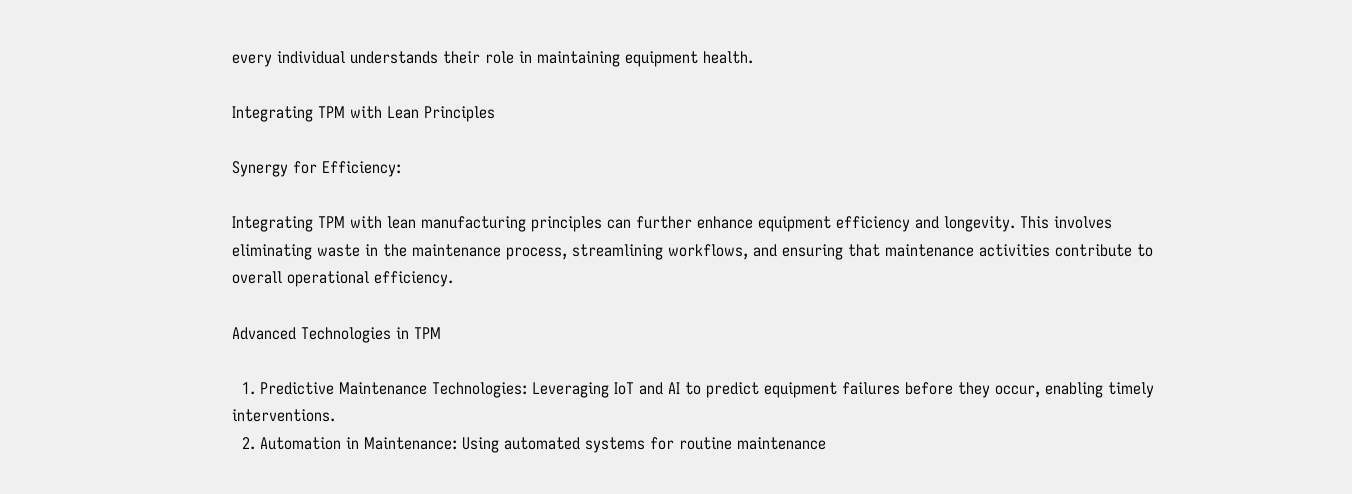every individual understands their role in maintaining equipment health.

Integrating TPM with Lean Principles

Synergy for Efficiency:

Integrating TPM with lean manufacturing principles can further enhance equipment efficiency and longevity. This involves eliminating waste in the maintenance process, streamlining workflows, and ensuring that maintenance activities contribute to overall operational efficiency.

Advanced Technologies in TPM

  1. Predictive Maintenance Technologies: Leveraging IoT and AI to predict equipment failures before they occur, enabling timely interventions.
  2. Automation in Maintenance: Using automated systems for routine maintenance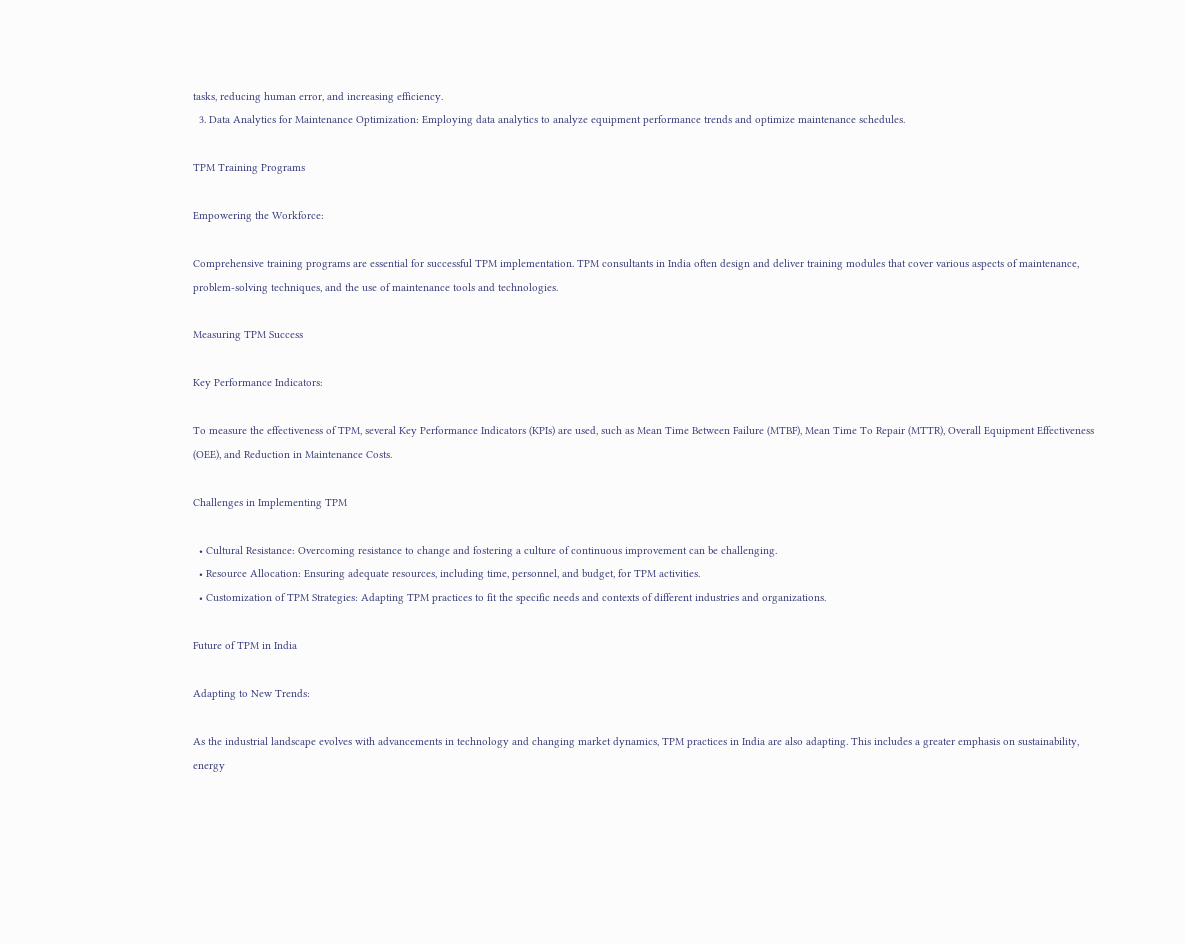tasks, reducing human error, and increasing efficiency.
  3. Data Analytics for Maintenance Optimization: Employing data analytics to analyze equipment performance trends and optimize maintenance schedules.

TPM Training Programs

Empowering the Workforce:

Comprehensive training programs are essential for successful TPM implementation. TPM consultants in India often design and deliver training modules that cover various aspects of maintenance, problem-solving techniques, and the use of maintenance tools and technologies.

Measuring TPM Success

Key Performance Indicators:

To measure the effectiveness of TPM, several Key Performance Indicators (KPIs) are used, such as Mean Time Between Failure (MTBF), Mean Time To Repair (MTTR), Overall Equipment Effectiveness (OEE), and Reduction in Maintenance Costs.

Challenges in Implementing TPM

  • Cultural Resistance: Overcoming resistance to change and fostering a culture of continuous improvement can be challenging.
  • Resource Allocation: Ensuring adequate resources, including time, personnel, and budget, for TPM activities.
  • Customization of TPM Strategies: Adapting TPM practices to fit the specific needs and contexts of different industries and organizations.

Future of TPM in India

Adapting to New Trends:

As the industrial landscape evolves with advancements in technology and changing market dynamics, TPM practices in India are also adapting. This includes a greater emphasis on sustainability, energy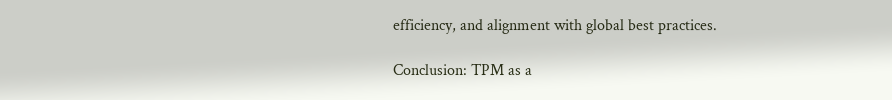efficiency, and alignment with global best practices.

Conclusion: TPM as a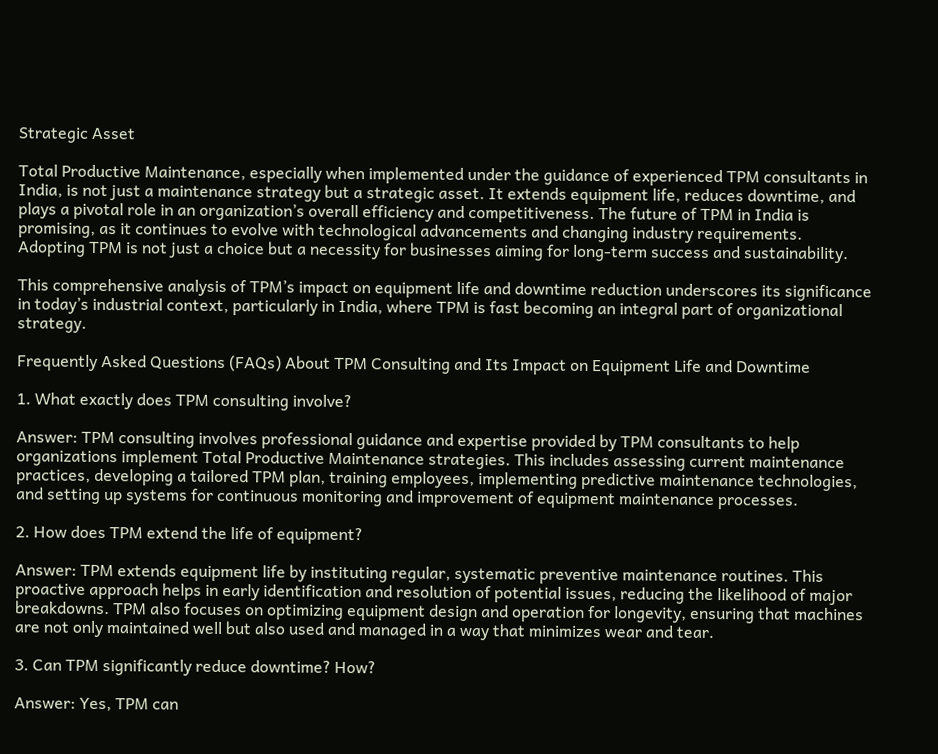Strategic Asset

Total Productive Maintenance, especially when implemented under the guidance of experienced TPM consultants in India, is not just a maintenance strategy but a strategic asset. It extends equipment life, reduces downtime, and plays a pivotal role in an organization’s overall efficiency and competitiveness. The future of TPM in India is promising, as it continues to evolve with technological advancements and changing industry requirements. Adopting TPM is not just a choice but a necessity for businesses aiming for long-term success and sustainability.

This comprehensive analysis of TPM’s impact on equipment life and downtime reduction underscores its significance in today’s industrial context, particularly in India, where TPM is fast becoming an integral part of organizational strategy.

Frequently Asked Questions (FAQs) About TPM Consulting and Its Impact on Equipment Life and Downtime

1. What exactly does TPM consulting involve?

Answer: TPM consulting involves professional guidance and expertise provided by TPM consultants to help organizations implement Total Productive Maintenance strategies. This includes assessing current maintenance practices, developing a tailored TPM plan, training employees, implementing predictive maintenance technologies, and setting up systems for continuous monitoring and improvement of equipment maintenance processes.

2. How does TPM extend the life of equipment?

Answer: TPM extends equipment life by instituting regular, systematic preventive maintenance routines. This proactive approach helps in early identification and resolution of potential issues, reducing the likelihood of major breakdowns. TPM also focuses on optimizing equipment design and operation for longevity, ensuring that machines are not only maintained well but also used and managed in a way that minimizes wear and tear.

3. Can TPM significantly reduce downtime? How?

Answer: Yes, TPM can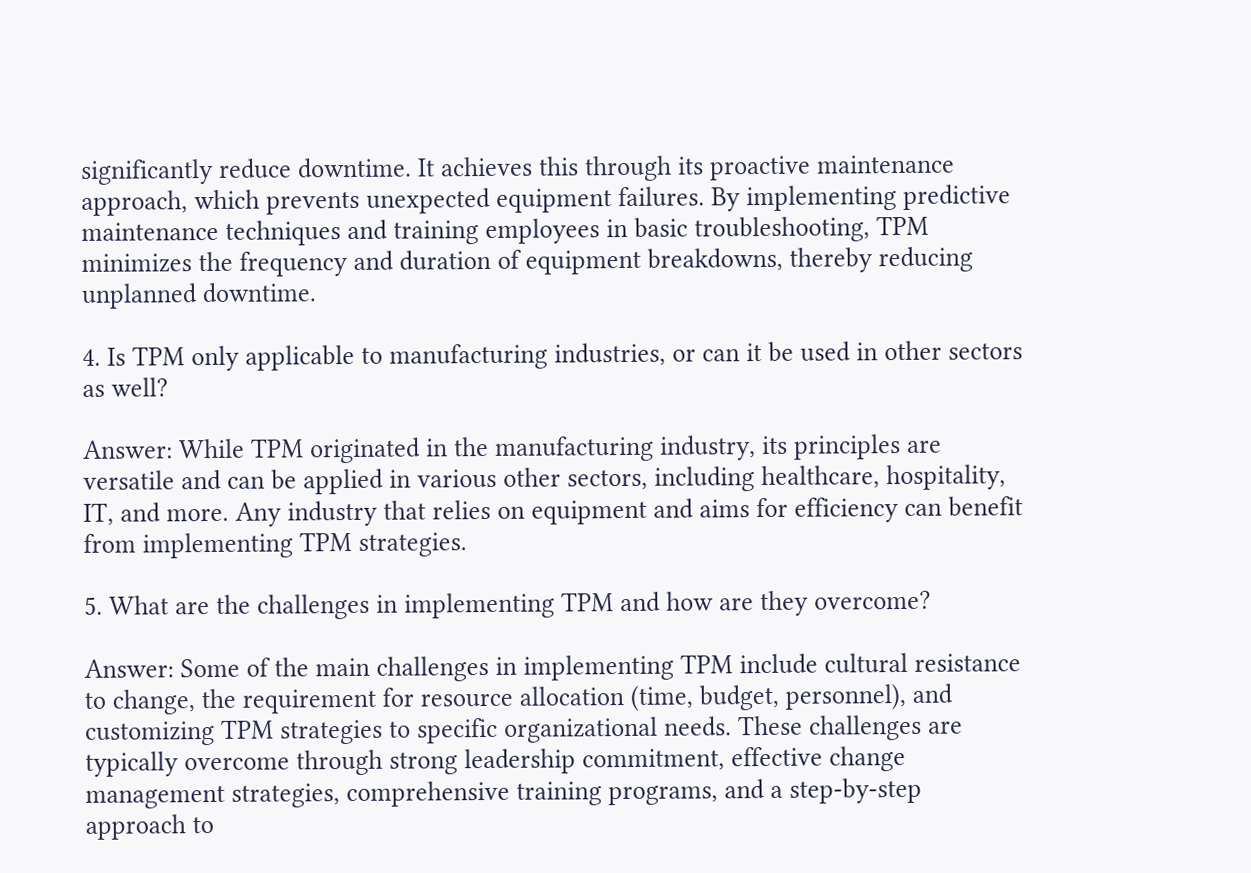significantly reduce downtime. It achieves this through its proactive maintenance approach, which prevents unexpected equipment failures. By implementing predictive maintenance techniques and training employees in basic troubleshooting, TPM minimizes the frequency and duration of equipment breakdowns, thereby reducing unplanned downtime.

4. Is TPM only applicable to manufacturing industries, or can it be used in other sectors as well?

Answer: While TPM originated in the manufacturing industry, its principles are versatile and can be applied in various other sectors, including healthcare, hospitality, IT, and more. Any industry that relies on equipment and aims for efficiency can benefit from implementing TPM strategies.

5. What are the challenges in implementing TPM and how are they overcome?

Answer: Some of the main challenges in implementing TPM include cultural resistance to change, the requirement for resource allocation (time, budget, personnel), and customizing TPM strategies to specific organizational needs. These challenges are typically overcome through strong leadership commitment, effective change management strategies, comprehensive training programs, and a step-by-step approach to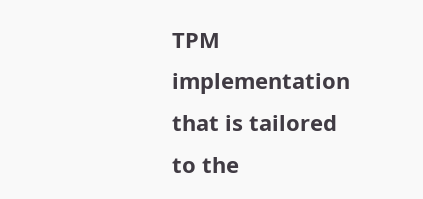TPM implementation that is tailored to the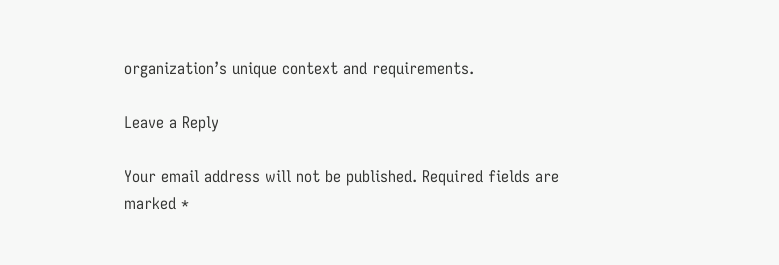organization’s unique context and requirements.

Leave a Reply

Your email address will not be published. Required fields are marked *